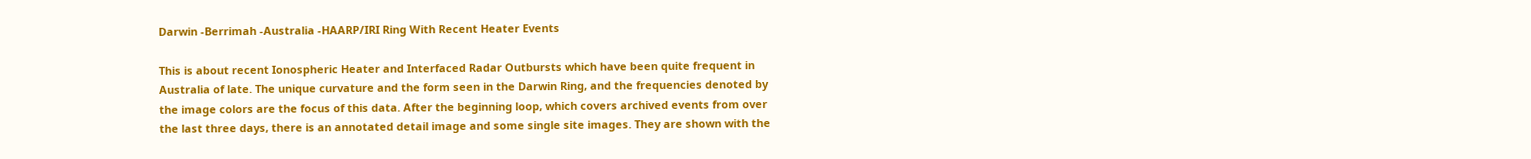Darwin -Berrimah -Australia -HAARP/IRI Ring With Recent Heater Events

This is about recent Ionospheric Heater and Interfaced Radar Outbursts which have been quite frequent in Australia of late. The unique curvature and the form seen in the Darwin Ring, and the frequencies denoted by the image colors are the focus of this data. After the beginning loop, which covers archived events from over the last three days, there is an annotated detail image and some single site images. They are shown with the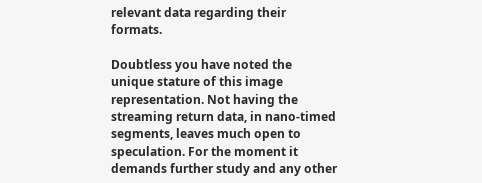relevant data regarding their formats.

Doubtless you have noted the unique stature of this image representation. Not having the streaming return data, in nano-timed segments, leaves much open to speculation. For the moment it demands further study and any other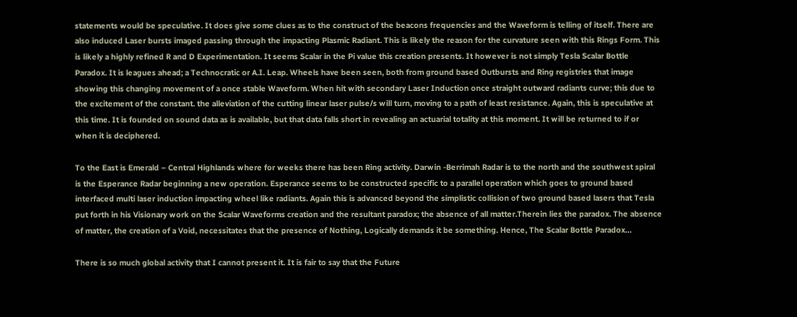statements would be speculative. It does give some clues as to the construct of the beacons frequencies and the Waveform is telling of itself. There are also induced Laser bursts imaged passing through the impacting Plasmic Radiant. This is likely the reason for the curvature seen with this Rings Form. This is likely a highly refined R and D Experimentation. It seems Scalar in the Pi value this creation presents. It however is not simply Tesla Scalar Bottle Paradox. It is leagues ahead; a Technocratic or A.I. Leap. Wheels have been seen, both from ground based Outbursts and Ring registries that image showing this changing movement of a once stable Waveform. When hit with secondary Laser Induction once straight outward radiants curve; this due to the excitement of the constant. the alleviation of the cutting linear laser pulse/s will turn, moving to a path of least resistance. Again, this is speculative at this time. It is founded on sound data as is available, but that data falls short in revealing an actuarial totality at this moment. It will be returned to if or when it is deciphered.

To the East is Emerald – Central Highlands where for weeks there has been Ring activity. Darwin -Berrimah Radar is to the north and the southwest spiral is the Esperance Radar beginning a new operation. Esperance seems to be constructed specific to a parallel operation which goes to ground based interfaced multi laser induction impacting wheel like radiants. Again this is advanced beyond the simplistic collision of two ground based lasers that Tesla put forth in his Visionary work on the Scalar Waveforms creation and the resultant paradox; the absence of all matter.Therein lies the paradox. The absence of matter, the creation of a Void, necessitates that the presence of Nothing, Logically demands it be something. Hence, The Scalar Bottle Paradox…

There is so much global activity that I cannot present it. It is fair to say that the Future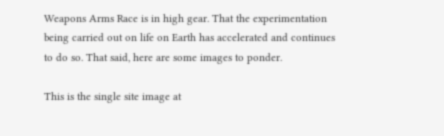Weapons Arms Race is in high gear. That the experimentation being carried out on life on Earth has accelerated and continues to do so. That said, here are some images to ponder.

This is the single site image at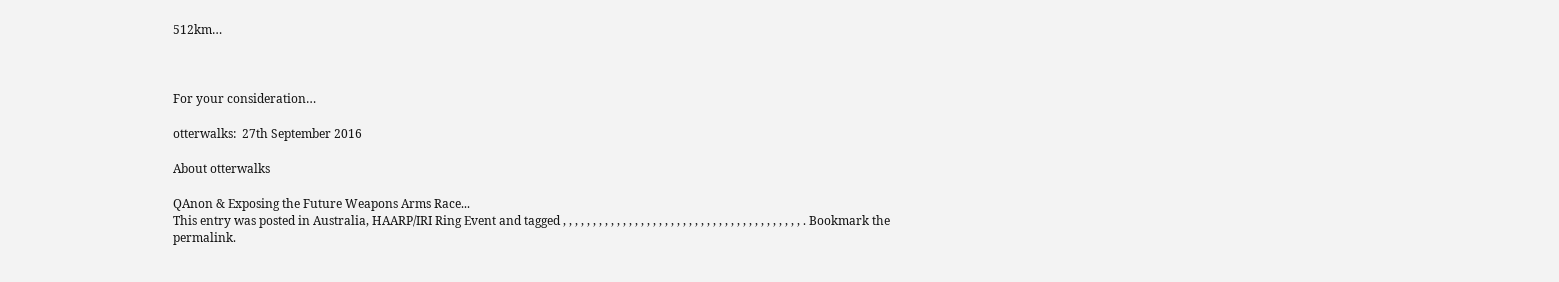512km…



For your consideration…

otterwalks:  27th September 2016

About otterwalks

QAnon & Exposing the Future Weapons Arms Race...
This entry was posted in Australia, HAARP/IRI Ring Event and tagged , , , , , , , , , , , , , , , , , , , , , , , , , , , , , , , , , , , , , , , , . Bookmark the permalink.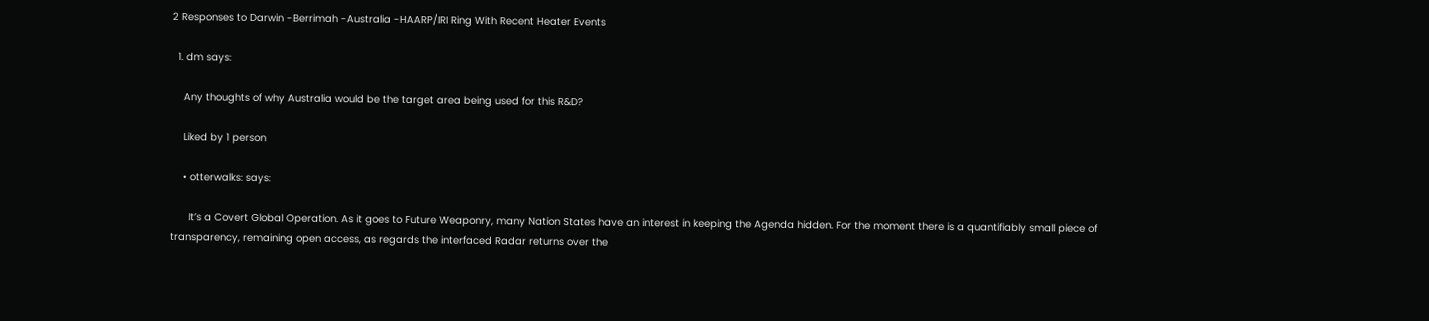2 Responses to Darwin -Berrimah -Australia -HAARP/IRI Ring With Recent Heater Events

  1. dm says:

    Any thoughts of why Australia would be the target area being used for this R&D?

    Liked by 1 person

    • otterwalks: says:

      It’s a Covert Global Operation. As it goes to Future Weaponry, many Nation States have an interest in keeping the Agenda hidden. For the moment there is a quantifiably small piece of transparency, remaining open access, as regards the interfaced Radar returns over the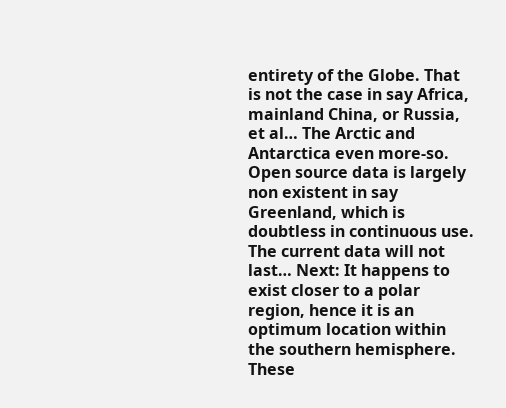entirety of the Globe. That is not the case in say Africa, mainland China, or Russia, et al… The Arctic and Antarctica even more-so. Open source data is largely non existent in say Greenland, which is doubtless in continuous use. The current data will not last… Next: It happens to exist closer to a polar region, hence it is an optimum location within the southern hemisphere. These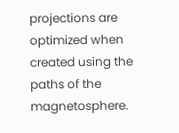projections are optimized when created using the paths of the magnetosphere.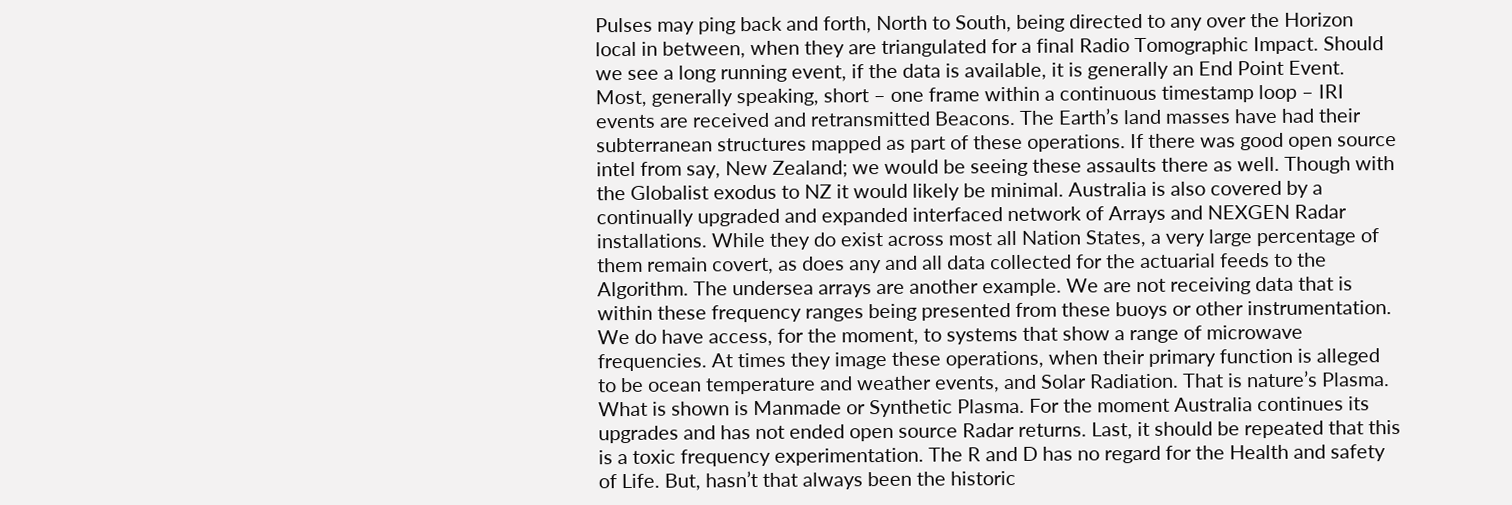Pulses may ping back and forth, North to South, being directed to any over the Horizon local in between, when they are triangulated for a final Radio Tomographic Impact. Should we see a long running event, if the data is available, it is generally an End Point Event. Most, generally speaking, short – one frame within a continuous timestamp loop – IRI events are received and retransmitted Beacons. The Earth’s land masses have had their subterranean structures mapped as part of these operations. If there was good open source intel from say, New Zealand; we would be seeing these assaults there as well. Though with the Globalist exodus to NZ it would likely be minimal. Australia is also covered by a continually upgraded and expanded interfaced network of Arrays and NEXGEN Radar installations. While they do exist across most all Nation States, a very large percentage of them remain covert, as does any and all data collected for the actuarial feeds to the Algorithm. The undersea arrays are another example. We are not receiving data that is within these frequency ranges being presented from these buoys or other instrumentation. We do have access, for the moment, to systems that show a range of microwave frequencies. At times they image these operations, when their primary function is alleged to be ocean temperature and weather events, and Solar Radiation. That is nature’s Plasma. What is shown is Manmade or Synthetic Plasma. For the moment Australia continues its upgrades and has not ended open source Radar returns. Last, it should be repeated that this is a toxic frequency experimentation. The R and D has no regard for the Health and safety of Life. But, hasn’t that always been the historic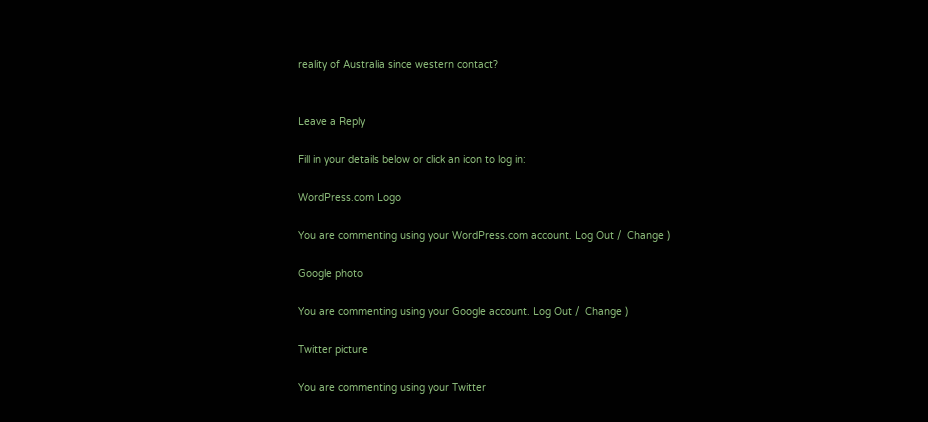reality of Australia since western contact?


Leave a Reply

Fill in your details below or click an icon to log in:

WordPress.com Logo

You are commenting using your WordPress.com account. Log Out /  Change )

Google photo

You are commenting using your Google account. Log Out /  Change )

Twitter picture

You are commenting using your Twitter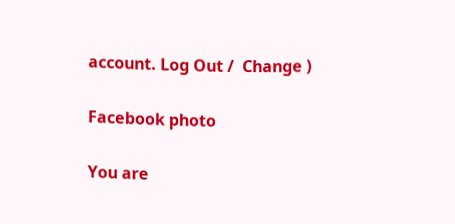account. Log Out /  Change )

Facebook photo

You are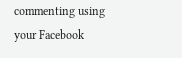commenting using your Facebook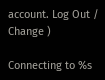account. Log Out /  Change )

Connecting to %s